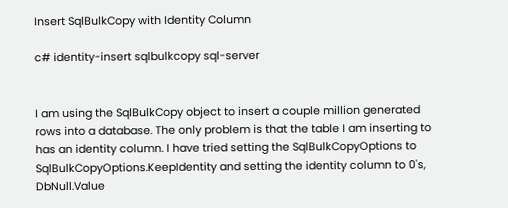Insert SqlBulkCopy with Identity Column

c# identity-insert sqlbulkcopy sql-server


I am using the SqlBulkCopy object to insert a couple million generated rows into a database. The only problem is that the table I am inserting to has an identity column. I have tried setting the SqlBulkCopyOptions to SqlBulkCopyOptions.KeepIdentity and setting the identity column to 0's, DbNull.Value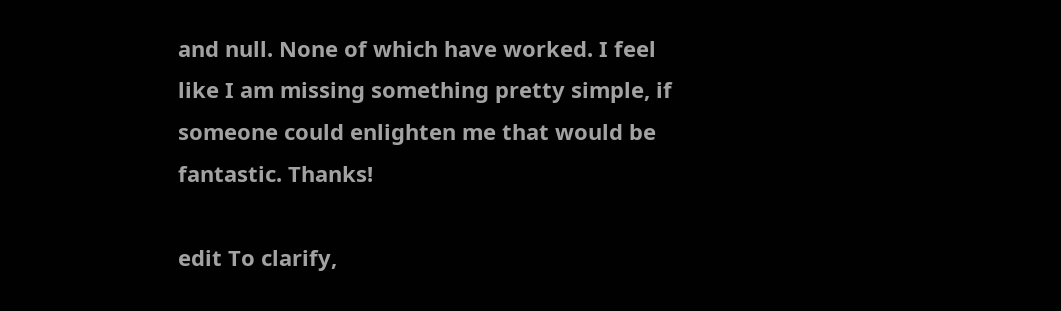and null. None of which have worked. I feel like I am missing something pretty simple, if someone could enlighten me that would be fantastic. Thanks!

edit To clarify,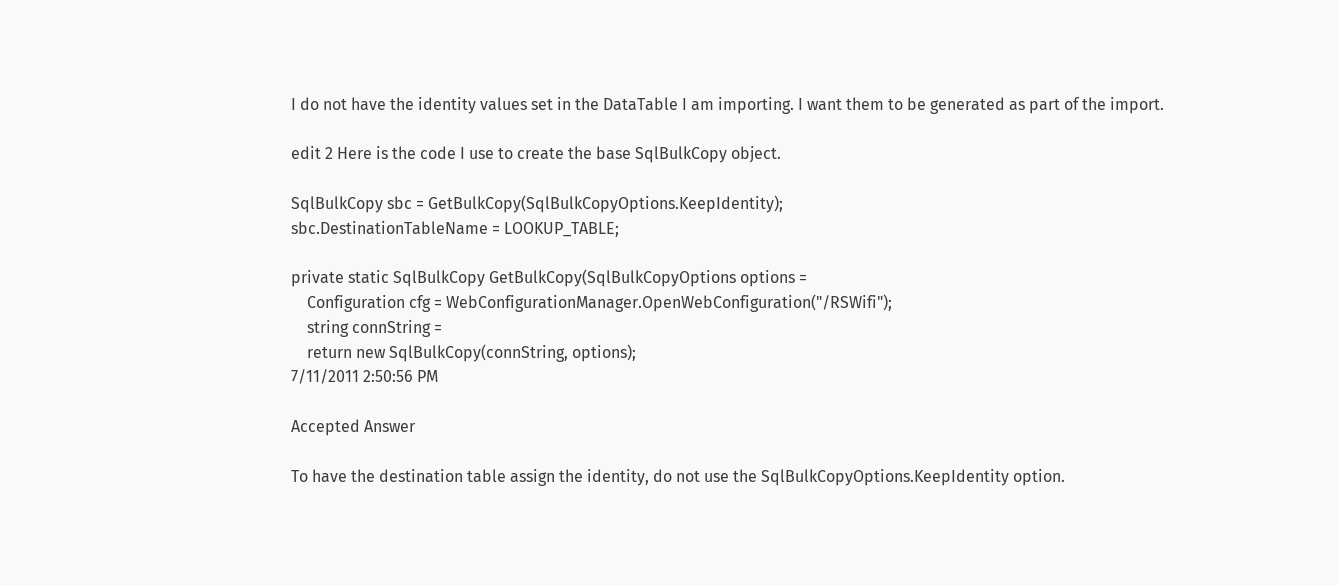I do not have the identity values set in the DataTable I am importing. I want them to be generated as part of the import.

edit 2 Here is the code I use to create the base SqlBulkCopy object.

SqlBulkCopy sbc = GetBulkCopy(SqlBulkCopyOptions.KeepIdentity);
sbc.DestinationTableName = LOOKUP_TABLE;

private static SqlBulkCopy GetBulkCopy(SqlBulkCopyOptions options =
    Configuration cfg = WebConfigurationManager.OpenWebConfiguration("/RSWifi");
    string connString =
    return new SqlBulkCopy(connString, options);
7/11/2011 2:50:56 PM

Accepted Answer

To have the destination table assign the identity, do not use the SqlBulkCopyOptions.KeepIdentity option.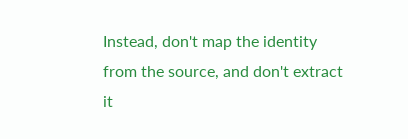Instead, don't map the identity from the source, and don't extract it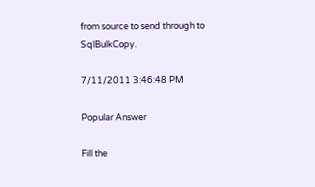from source to send through to SqlBulkCopy.

7/11/2011 3:46:48 PM

Popular Answer

Fill the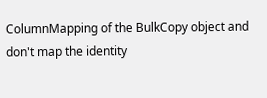ColumnMapping of the BulkCopy object and don't map the identity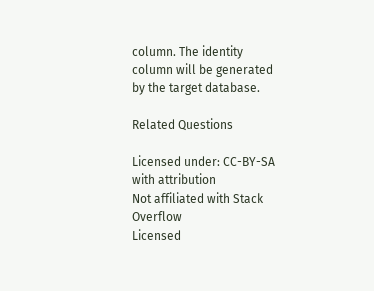column. The identity column will be generated by the target database.

Related Questions

Licensed under: CC-BY-SA with attribution
Not affiliated with Stack Overflow
Licensed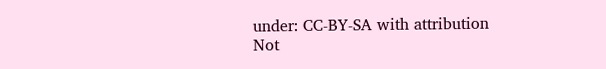under: CC-BY-SA with attribution
Not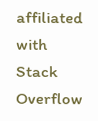affiliated with Stack Overflow